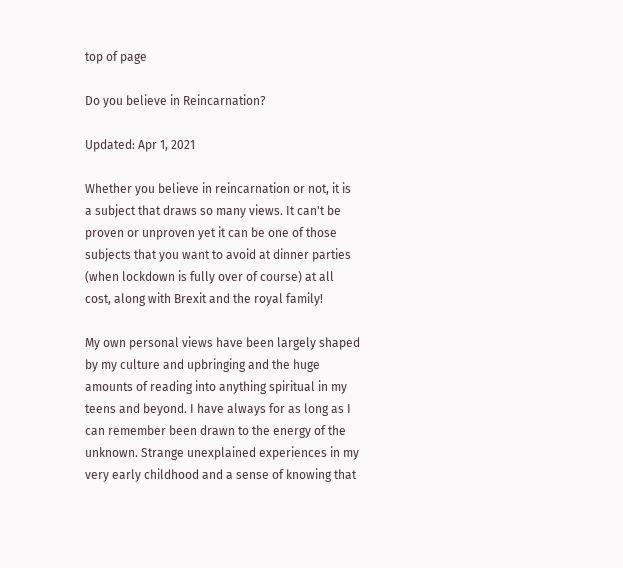top of page

Do you believe in Reincarnation?

Updated: Apr 1, 2021

Whether you believe in reincarnation or not, it is a subject that draws so many views. It can't be proven or unproven yet it can be one of those subjects that you want to avoid at dinner parties (when lockdown is fully over of course) at all cost, along with Brexit and the royal family!

My own personal views have been largely shaped by my culture and upbringing and the huge amounts of reading into anything spiritual in my teens and beyond. I have always for as long as I can remember been drawn to the energy of the unknown. Strange unexplained experiences in my very early childhood and a sense of knowing that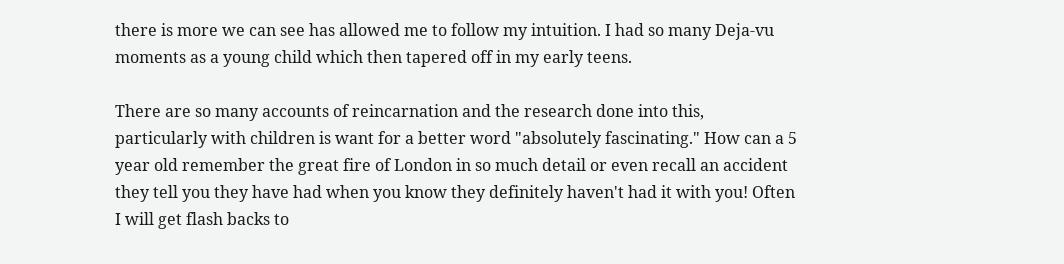there is more we can see has allowed me to follow my intuition. I had so many Deja-vu moments as a young child which then tapered off in my early teens.

There are so many accounts of reincarnation and the research done into this, particularly with children is want for a better word "absolutely fascinating." How can a 5 year old remember the great fire of London in so much detail or even recall an accident they tell you they have had when you know they definitely haven't had it with you! Often I will get flash backs to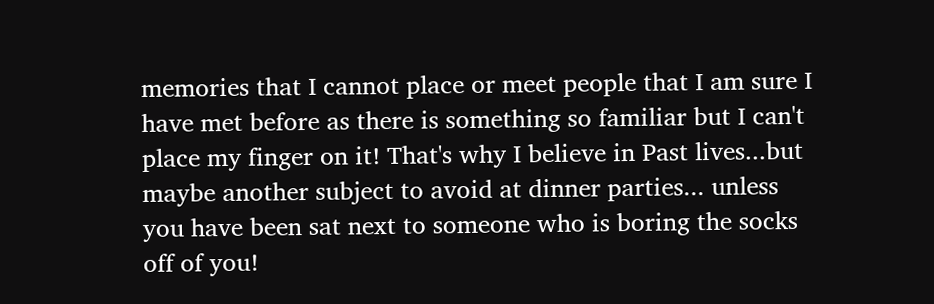memories that I cannot place or meet people that I am sure I have met before as there is something so familiar but I can't place my finger on it! That's why I believe in Past lives...but maybe another subject to avoid at dinner parties... unless you have been sat next to someone who is boring the socks off of you!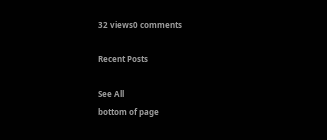32 views0 comments

Recent Posts

See All
bottom of page